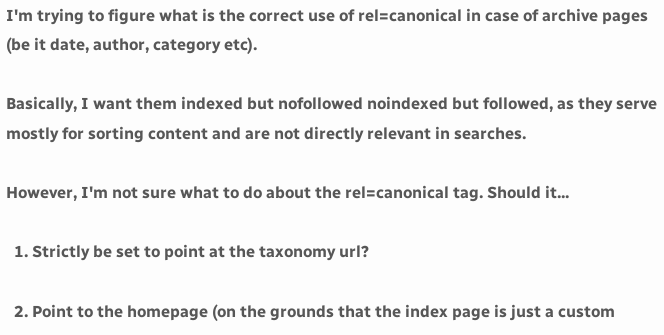I'm trying to figure what is the correct use of rel=canonical in case of archive pages (be it date, author, category etc).

Basically, I want them indexed but nofollowed noindexed but followed, as they serve mostly for sorting content and are not directly relevant in searches.

However, I'm not sure what to do about the rel=canonical tag. Should it...

  1. Strictly be set to point at the taxonomy url?

  2. Point to the homepage (on the grounds that the index page is just a custom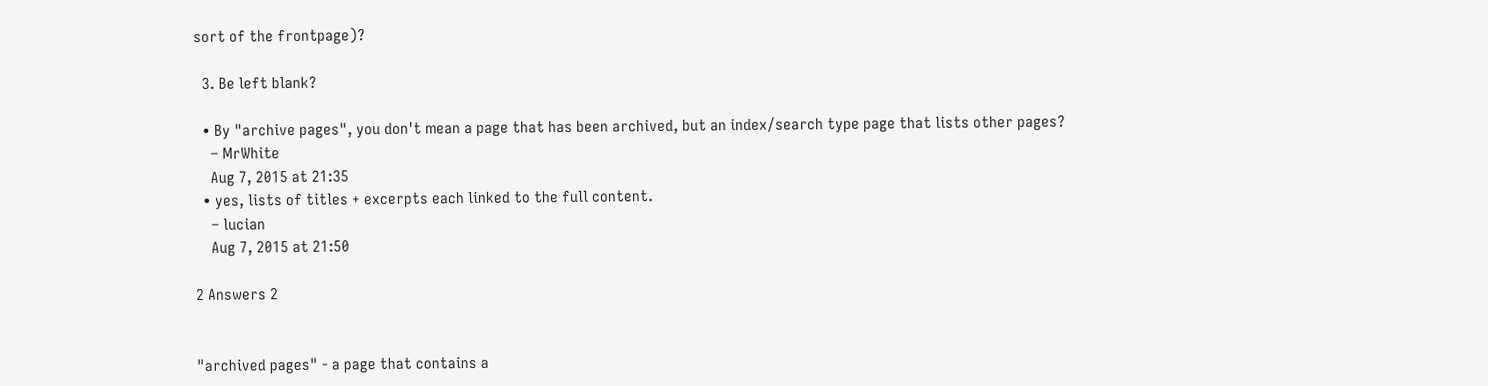sort of the frontpage)?

  3. Be left blank?

  • By "archive pages", you don't mean a page that has been archived, but an index/search type page that lists other pages?
    – MrWhite
    Aug 7, 2015 at 21:35
  • yes, lists of titles + excerpts each linked to the full content.
    – lucian
    Aug 7, 2015 at 21:50

2 Answers 2


"archived pages" - a page that contains a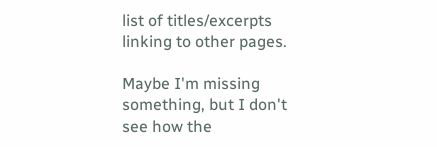list of titles/excerpts linking to other pages.

Maybe I'm missing something, but I don't see how the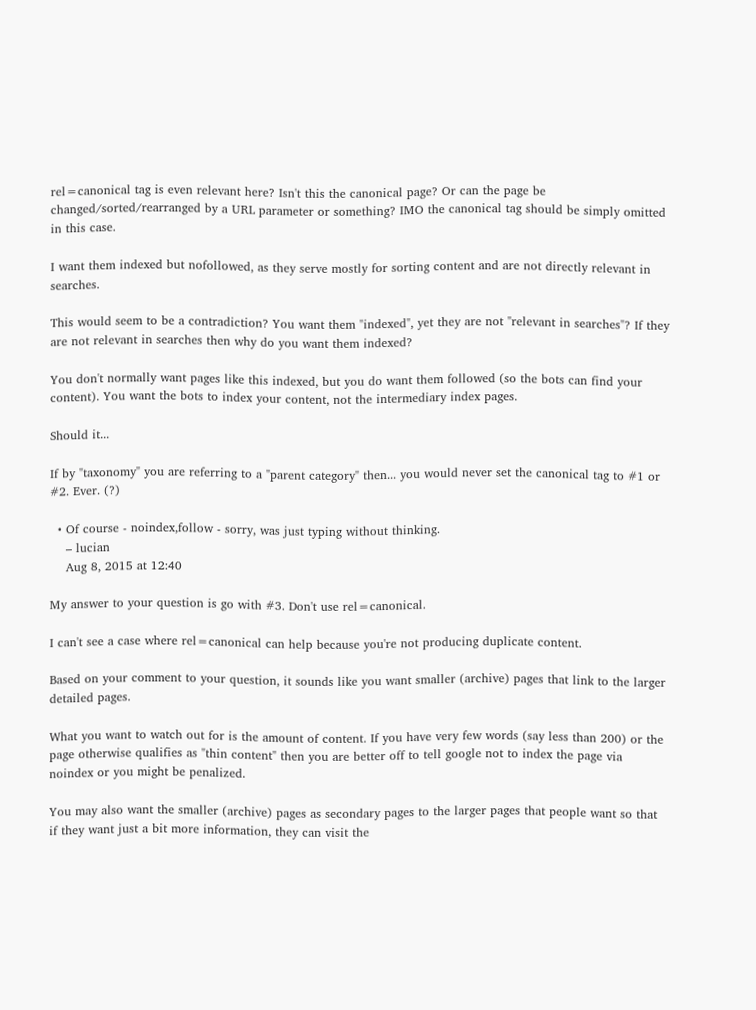rel=canonical tag is even relevant here? Isn't this the canonical page? Or can the page be changed/sorted/rearranged by a URL parameter or something? IMO the canonical tag should be simply omitted in this case.

I want them indexed but nofollowed, as they serve mostly for sorting content and are not directly relevant in searches.

This would seem to be a contradiction? You want them "indexed", yet they are not "relevant in searches"? If they are not relevant in searches then why do you want them indexed?

You don't normally want pages like this indexed, but you do want them followed (so the bots can find your content). You want the bots to index your content, not the intermediary index pages.

Should it...

If by "taxonomy" you are referring to a "parent category" then... you would never set the canonical tag to #1 or #2. Ever. (?)

  • Of course - noindex,follow - sorry, was just typing without thinking.
    – lucian
    Aug 8, 2015 at 12:40

My answer to your question is go with #3. Don't use rel=canonical.

I can't see a case where rel=canonical can help because you're not producing duplicate content.

Based on your comment to your question, it sounds like you want smaller (archive) pages that link to the larger detailed pages.

What you want to watch out for is the amount of content. If you have very few words (say less than 200) or the page otherwise qualifies as "thin content" then you are better off to tell google not to index the page via noindex or you might be penalized.

You may also want the smaller (archive) pages as secondary pages to the larger pages that people want so that if they want just a bit more information, they can visit the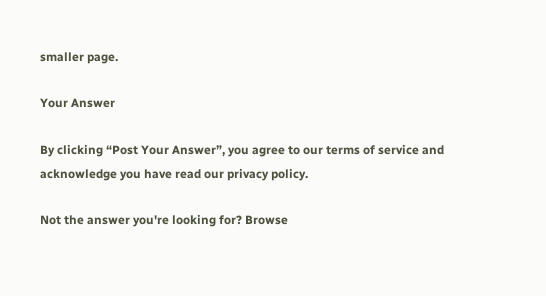smaller page.

Your Answer

By clicking “Post Your Answer”, you agree to our terms of service and acknowledge you have read our privacy policy.

Not the answer you're looking for? Browse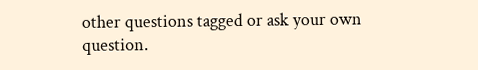other questions tagged or ask your own question.